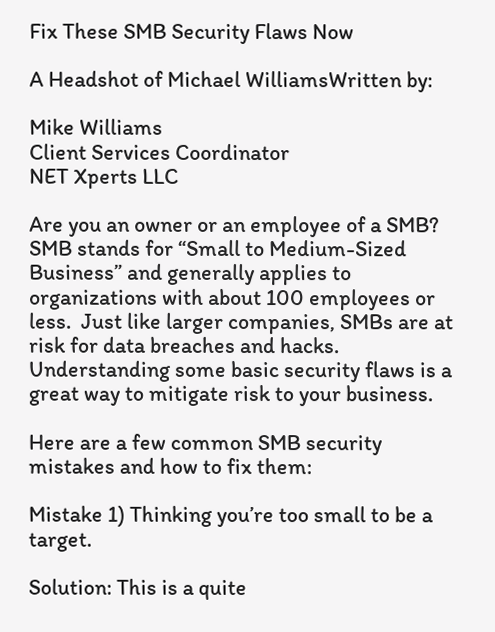Fix These SMB Security Flaws Now

A Headshot of Michael WilliamsWritten by:

Mike Williams
Client Services Coordinator
NET Xperts LLC

Are you an owner or an employee of a SMB? SMB stands for “Small to Medium-Sized Business” and generally applies to organizations with about 100 employees or less.  Just like larger companies, SMBs are at risk for data breaches and hacks. Understanding some basic security flaws is a great way to mitigate risk to your business.

Here are a few common SMB security mistakes and how to fix them:

Mistake 1) Thinking you’re too small to be a target.

Solution: This is a quite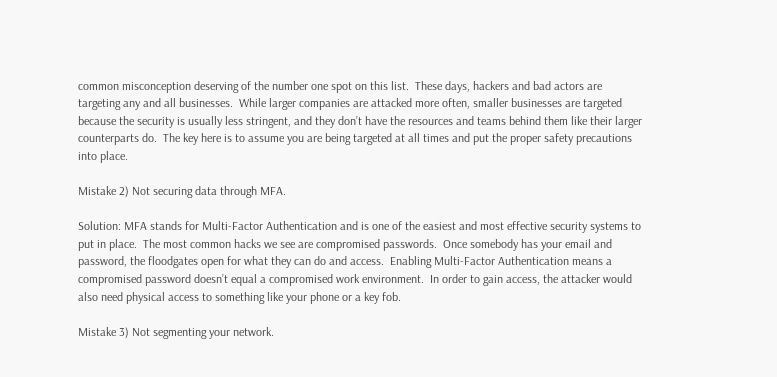common misconception deserving of the number one spot on this list.  These days, hackers and bad actors are targeting any and all businesses.  While larger companies are attacked more often, smaller businesses are targeted because the security is usually less stringent, and they don’t have the resources and teams behind them like their larger counterparts do.  The key here is to assume you are being targeted at all times and put the proper safety precautions into place.

Mistake 2) Not securing data through MFA.

Solution: MFA stands for Multi-Factor Authentication and is one of the easiest and most effective security systems to put in place.  The most common hacks we see are compromised passwords.  Once somebody has your email and password, the floodgates open for what they can do and access.  Enabling Multi-Factor Authentication means a compromised password doesn’t equal a compromised work environment.  In order to gain access, the attacker would also need physical access to something like your phone or a key fob.

Mistake 3) Not segmenting your network.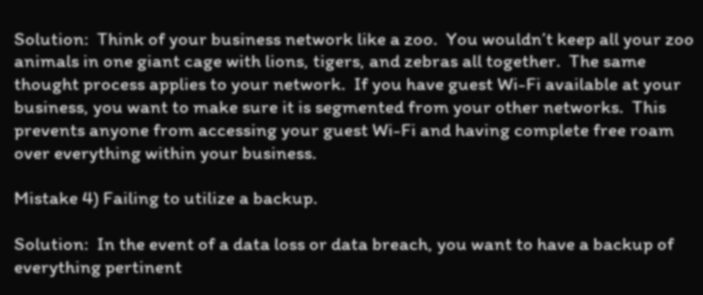Solution:  Think of your business network like a zoo.  You wouldn’t keep all your zoo animals in one giant cage with lions, tigers, and zebras all together.  The same thought process applies to your network.  If you have guest Wi-Fi available at your business, you want to make sure it is segmented from your other networks.  This prevents anyone from accessing your guest Wi-Fi and having complete free roam over everything within your business.

Mistake 4) Failing to utilize a backup.

Solution:  In the event of a data loss or data breach, you want to have a backup of everything pertinent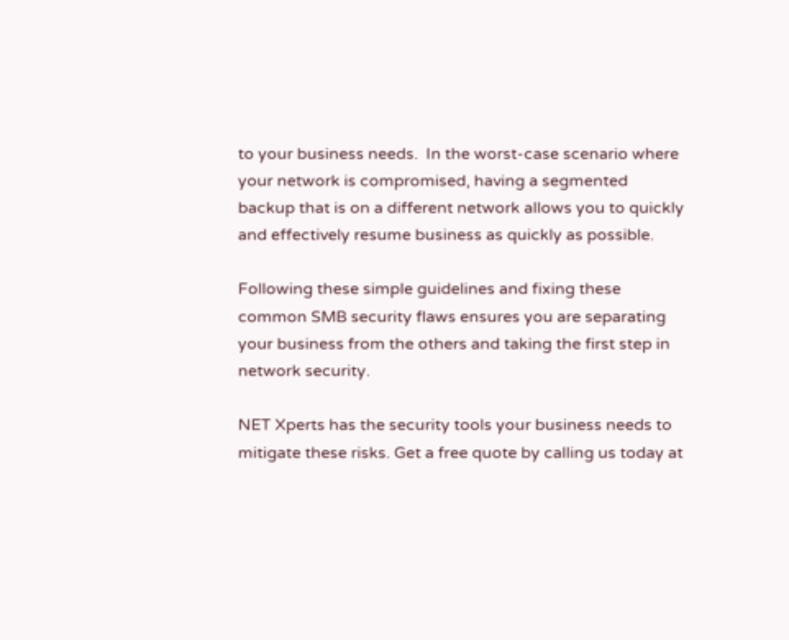to your business needs.  In the worst-case scenario where your network is compromised, having a segmented backup that is on a different network allows you to quickly and effectively resume business as quickly as possible.

Following these simple guidelines and fixing these common SMB security flaws ensures you are separating your business from the others and taking the first step in network security.

NET Xperts has the security tools your business needs to mitigate these risks. Get a free quote by calling us today at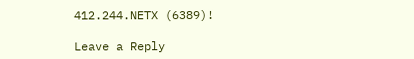412.244.NETX (6389)!

Leave a Reply